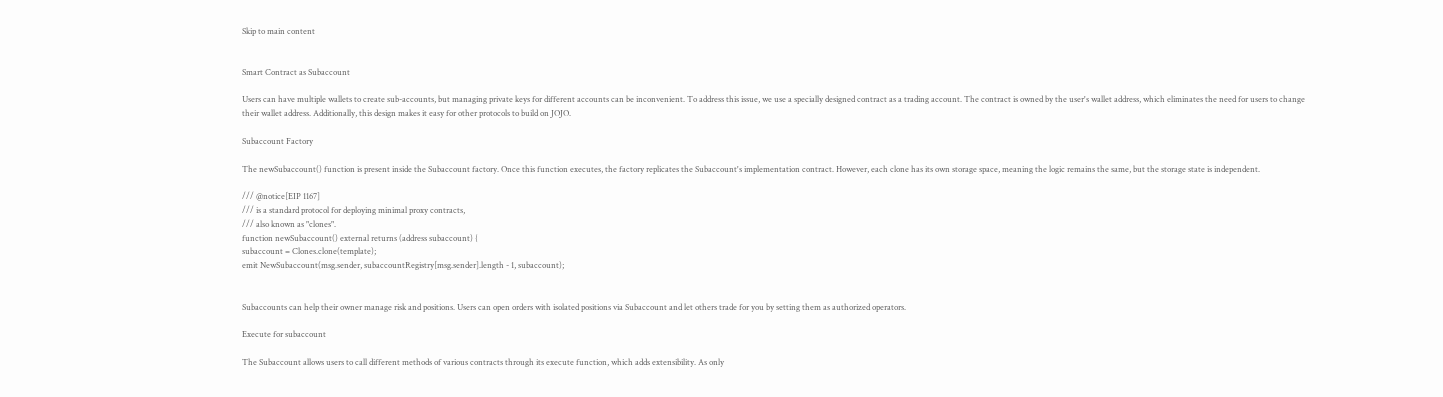Skip to main content


Smart Contract as Subaccount

Users can have multiple wallets to create sub-accounts, but managing private keys for different accounts can be inconvenient. To address this issue, we use a specially designed contract as a trading account. The contract is owned by the user's wallet address, which eliminates the need for users to change their wallet address. Additionally, this design makes it easy for other protocols to build on JOJO.

Subaccount Factory

The newSubaccount() function is present inside the Subaccount factory. Once this function executes, the factory replicates the Subaccount's implementation contract. However, each clone has its own storage space, meaning the logic remains the same, but the storage state is independent.

/// @notice[EIP 1167]
/// is a standard protocol for deploying minimal proxy contracts,
/// also known as "clones".
function newSubaccount() external returns (address subaccount) {
subaccount = Clones.clone(template);
emit NewSubaccount(msg.sender, subaccountRegistry[msg.sender].length - 1, subaccount);


Subaccounts can help their owner manage risk and positions. Users can open orders with isolated positions via Subaccount and let others trade for you by setting them as authorized operators.

Execute for subaccount

The Subaccount allows users to call different methods of various contracts through its execute function, which adds extensibility. As only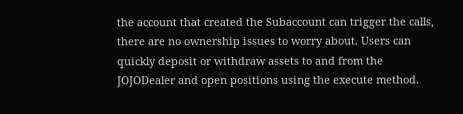the account that created the Subaccount can trigger the calls, there are no ownership issues to worry about. Users can quickly deposit or withdraw assets to and from the JOJODealer and open positions using the execute method.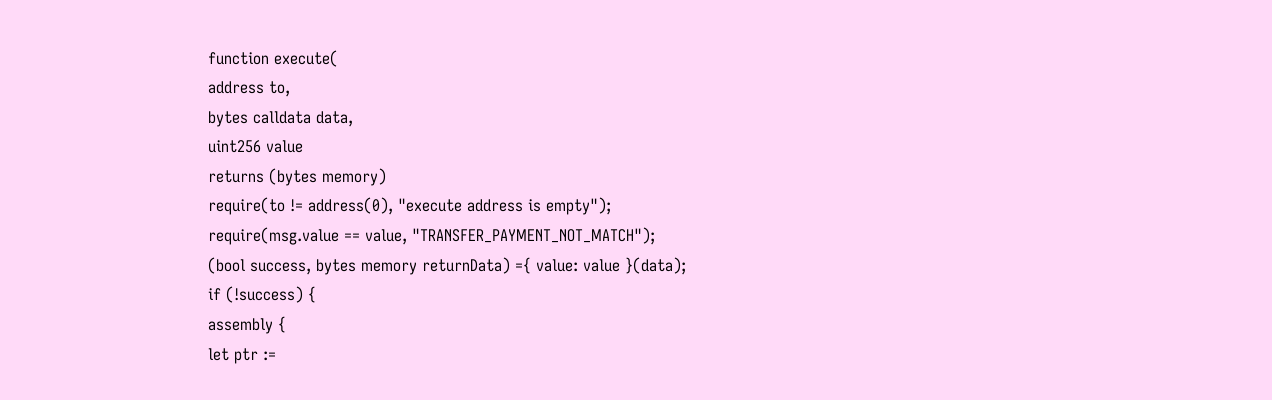function execute(
address to,
bytes calldata data,
uint256 value
returns (bytes memory)
require(to != address(0), "execute address is empty");
require(msg.value == value, "TRANSFER_PAYMENT_NOT_MATCH");
(bool success, bytes memory returnData) ={ value: value }(data);
if (!success) {
assembly {
let ptr :=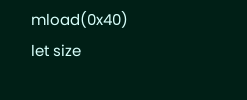mload(0x40)
let size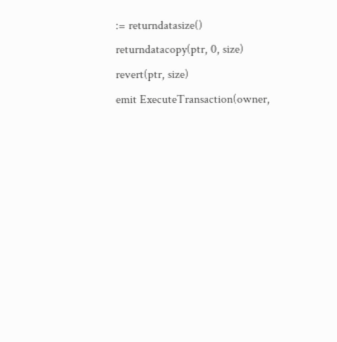:= returndatasize()
returndatacopy(ptr, 0, size)
revert(ptr, size)
emit ExecuteTransaction(owner,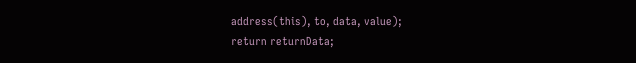address(this), to, data, value);
return returnData;